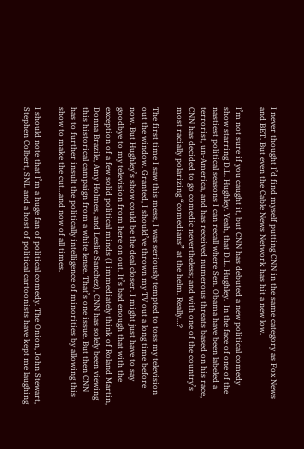I never thought I’d find myself putting CNN in the same category as Fox News and BET. But even the Cable News Network has hit a new low.

I’m not sure if you caught it, but CNN has debuted a new political comedy show starring D.L. Hughley. Yeah, that D.L. Hughley.  In the face of one of the nastiest political seasons I can recall where Sen. Obama have been labeled a terrorist, un-America, and has received numerous threats based on his race, CNN has decided to go comedic nevertheless; and with one of the country’s most racially polarizing “comedians” at the helm. Really…?

The first time I saw this mess, I was seriously tempted to toss my television out the window. Granted, I should’ve thrown my TV out a long time before now. But Hughley’s show could be the deal closer. I might just have to say goodbye to my television from here on out. It’s bad enough that with the exception of a few solid political minds (I immediately think of Roland Martin, Donna Brazile, Amy Holmes, and Leslie Sanchez), CNN has solely been viewing this historical campaign from a white lense. That’s one issue. But then CNN has to further insult the politically intelligence of minorities by allowing this show to make the cut…and now of all times.

I should note that I’m a huge fan of political comedy. The Onion, John Stewart, Stephen Colbert, SNL and a host of political cartoonists have kept me laughing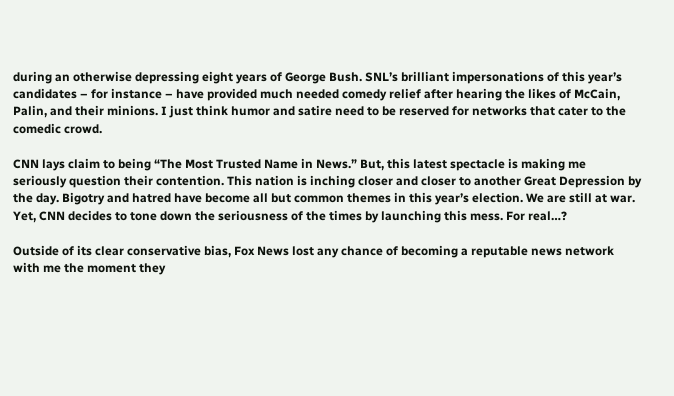during an otherwise depressing eight years of George Bush. SNL’s brilliant impersonations of this year’s candidates – for instance – have provided much needed comedy relief after hearing the likes of McCain, Palin, and their minions. I just think humor and satire need to be reserved for networks that cater to the comedic crowd.

CNN lays claim to being “The Most Trusted Name in News.” But, this latest spectacle is making me seriously question their contention. This nation is inching closer and closer to another Great Depression by the day. Bigotry and hatred have become all but common themes in this year’s election. We are still at war. Yet, CNN decides to tone down the seriousness of the times by launching this mess. For real…?

Outside of its clear conservative bias, Fox News lost any chance of becoming a reputable news network with me the moment they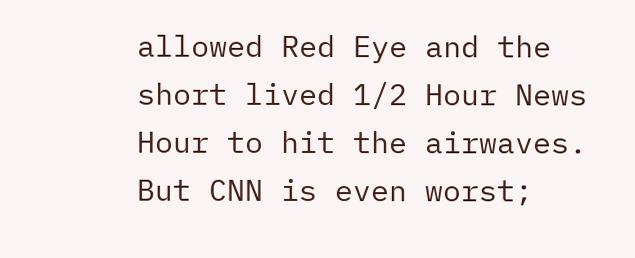allowed Red Eye and the short lived 1/2 Hour News Hour to hit the airwaves. But CNN is even worst;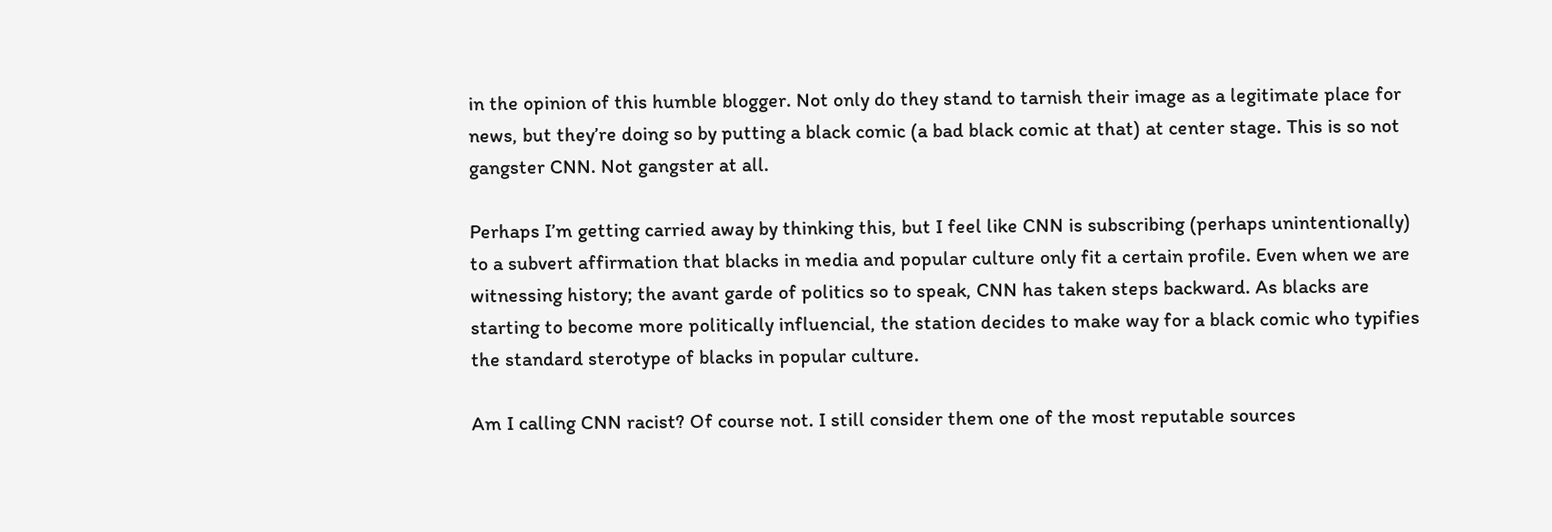in the opinion of this humble blogger. Not only do they stand to tarnish their image as a legitimate place for news, but they’re doing so by putting a black comic (a bad black comic at that) at center stage. This is so not gangster CNN. Not gangster at all.

Perhaps I’m getting carried away by thinking this, but I feel like CNN is subscribing (perhaps unintentionally) to a subvert affirmation that blacks in media and popular culture only fit a certain profile. Even when we are witnessing history; the avant garde of politics so to speak, CNN has taken steps backward. As blacks are starting to become more politically influencial, the station decides to make way for a black comic who typifies the standard sterotype of blacks in popular culture.

Am I calling CNN racist? Of course not. I still consider them one of the most reputable sources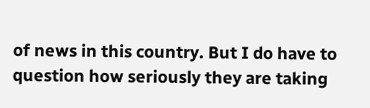of news in this country. But I do have to question how seriously they are taking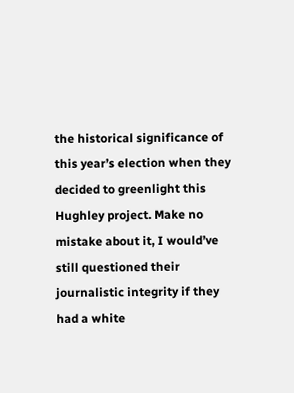the historical significance of this year’s election when they decided to greenlight this Hughley project. Make no mistake about it, I would’ve still questioned their journalistic integrity if they had a white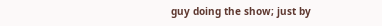guy doing the show; just by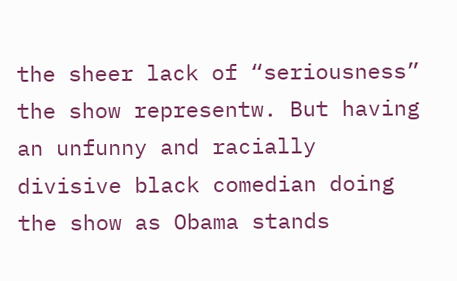the sheer lack of “seriousness” the show representw. But having an unfunny and racially divisive black comedian doing the show as Obama stands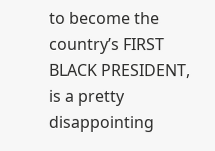to become the country’s FIRST BLACK PRESIDENT, is a pretty disappointing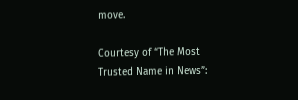move.

Courtesy of “The Most Trusted Name in News”: